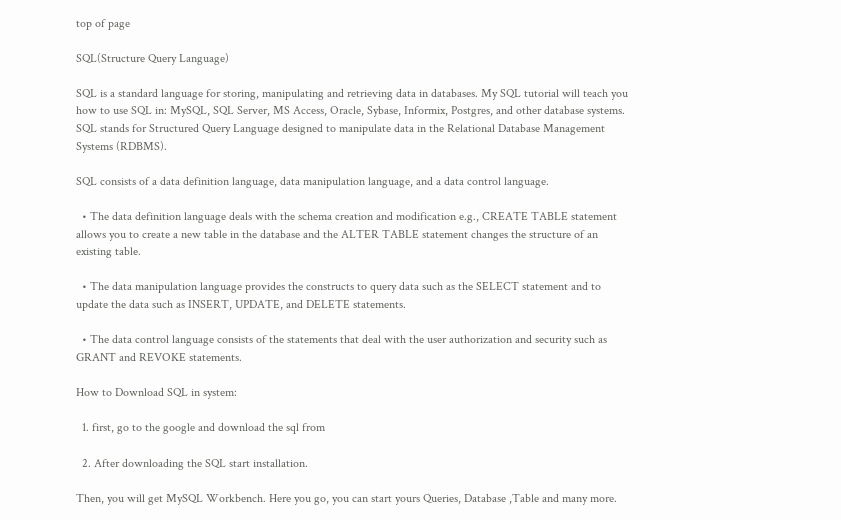top of page

SQL(Structure Query Language)

SQL is a standard language for storing, manipulating and retrieving data in databases. My SQL tutorial will teach you how to use SQL in: MySQL, SQL Server, MS Access, Oracle, Sybase, Informix, Postgres, and other database systems. SQL stands for Structured Query Language designed to manipulate data in the Relational Database Management Systems (RDBMS).

SQL consists of a data definition language, data manipulation language, and a data control language.

  • The data definition language deals with the schema creation and modification e.g., CREATE TABLE statement allows you to create a new table in the database and the ALTER TABLE statement changes the structure of an existing table.

  • The data manipulation language provides the constructs to query data such as the SELECT statement and to update the data such as INSERT, UPDATE, and DELETE statements.

  • The data control language consists of the statements that deal with the user authorization and security such as GRANT and REVOKE statements.

How to Download SQL in system:

  1. first, go to the google and download the sql from

  2. After downloading the SQL start installation.

Then, you will get MySQL Workbench. Here you go, you can start yours Queries, Database ,Table and many more.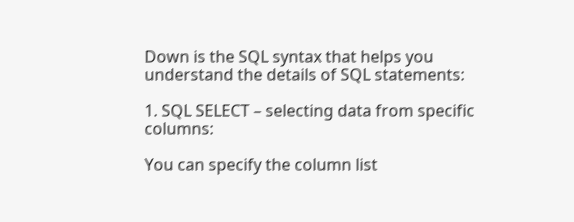Down is the SQL syntax that helps you understand the details of SQL statements:

1. SQL SELECT – selecting data from specific columns:

You can specify the column list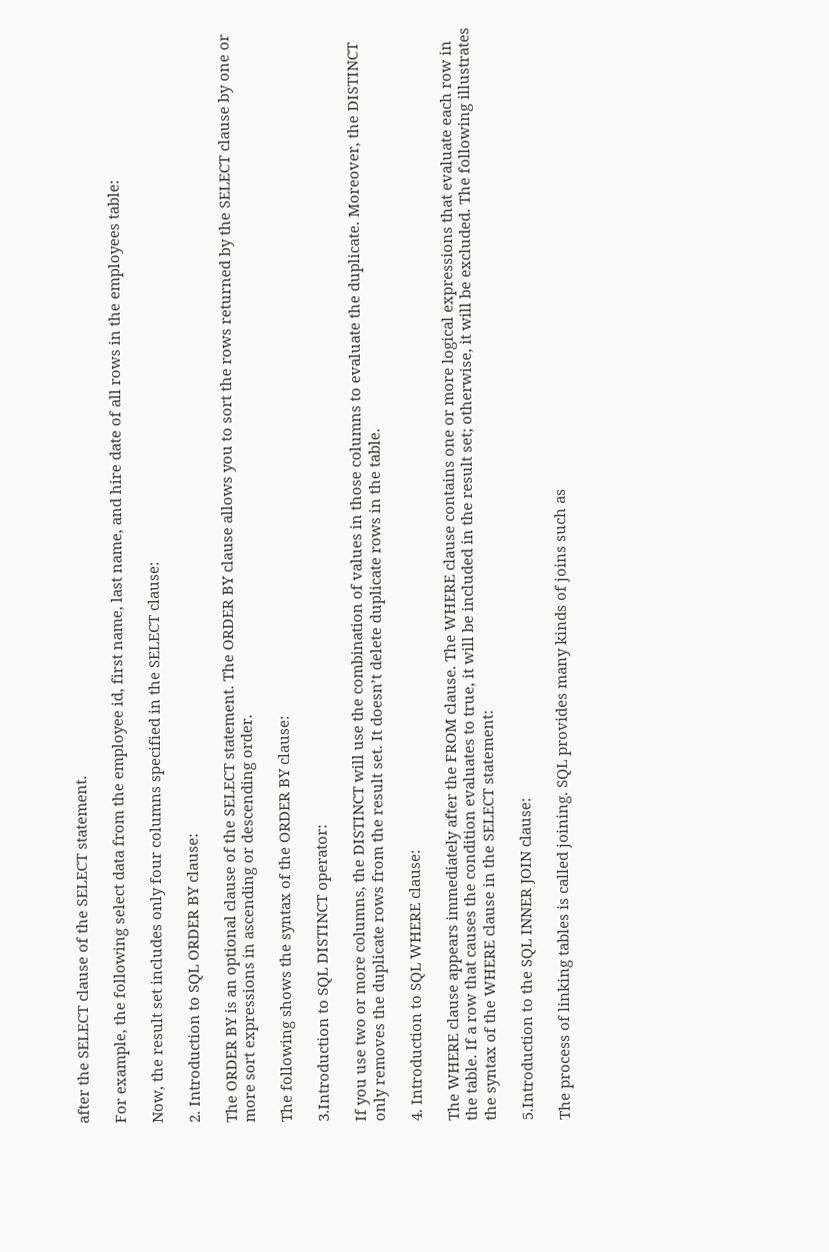after the SELECT clause of the SELECT statement.

For example, the following select data from the employee id, first name, last name, and hire date of all rows in the employees table:

Now, the result set includes only four columns specified in the SELECT clause:

2. Introduction to SQL ORDER BY clause:

The ORDER BY is an optional clause of the SELECT statement. The ORDER BY clause allows you to sort the rows returned by the SELECT clause by one or more sort expressions in ascending or descending order.

The following shows the syntax of the ORDER BY clause:

3.Introduction to SQL DISTINCT operator:

If you use two or more columns, the DISTINCT will use the combination of values in those columns to evaluate the duplicate. Moreover, the DISTINCT only removes the duplicate rows from the result set. It doesn’t delete duplicate rows in the table.

4. Introduction to SQL WHERE clause:

The WHERE clause appears immediately after the FROM clause. The WHERE clause contains one or more logical expressions that evaluate each row in the table. If a row that causes the condition evaluates to true, it will be included in the result set; otherwise, it will be excluded. The following illustrates the syntax of the WHERE clause in the SELECT statement:

5.Introduction to the SQL INNER JOIN clause:

The process of linking tables is called joining. SQL provides many kinds of joins such as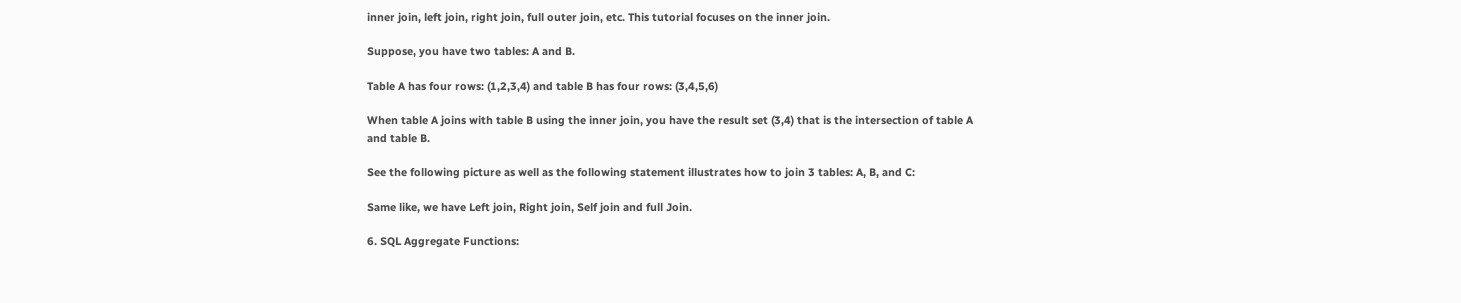inner join, left join, right join, full outer join, etc. This tutorial focuses on the inner join.

Suppose, you have two tables: A and B.

Table A has four rows: (1,2,3,4) and table B has four rows: (3,4,5,6)

When table A joins with table B using the inner join, you have the result set (3,4) that is the intersection of table A and table B.

See the following picture as well as the following statement illustrates how to join 3 tables: A, B, and C:

Same like, we have Left join, Right join, Self join and full Join.

6. SQL Aggregate Functions: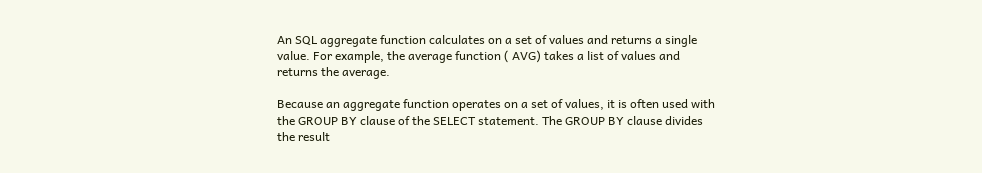An SQL aggregate function calculates on a set of values and returns a single value. For example, the average function ( AVG) takes a list of values and returns the average.

Because an aggregate function operates on a set of values, it is often used with the GROUP BY clause of the SELECT statement. The GROUP BY clause divides the result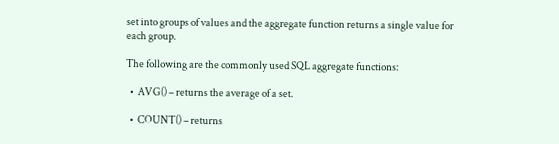set into groups of values and the aggregate function returns a single value for each group.

The following are the commonly used SQL aggregate functions:

  •  AVG() – returns the average of a set.

  •  COUNT() – returns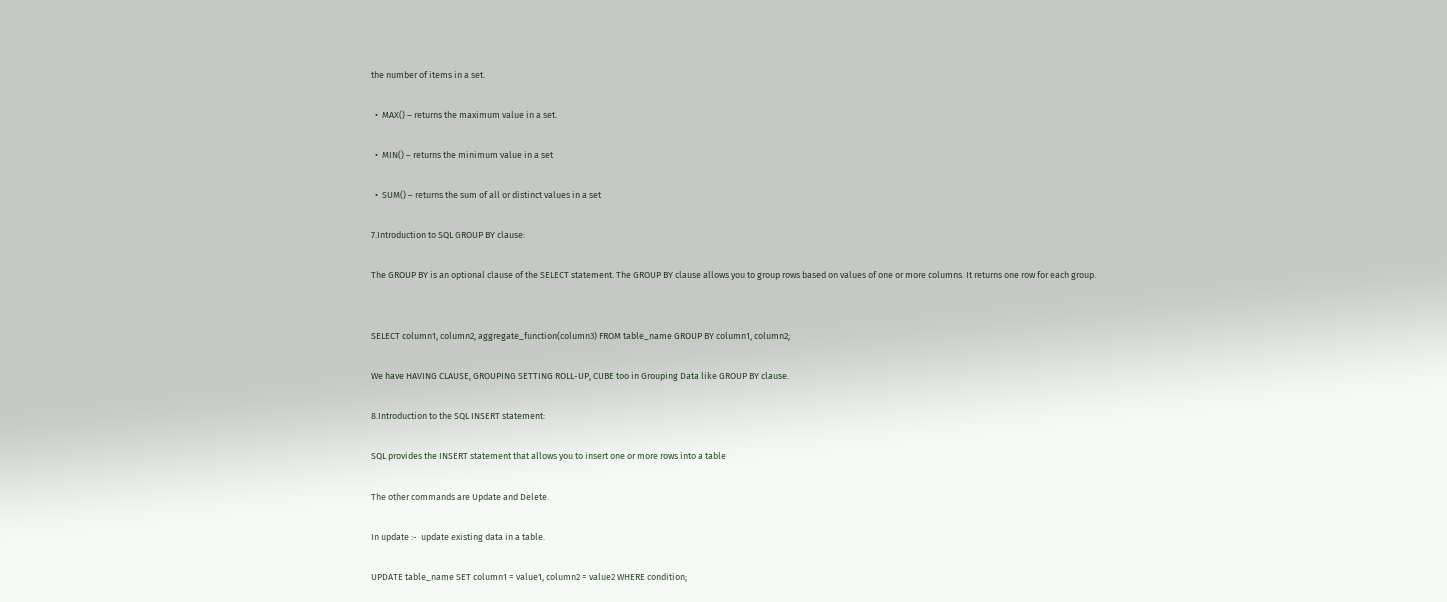the number of items in a set.

  •  MAX() – returns the maximum value in a set.

  •  MIN() – returns the minimum value in a set

  •  SUM() – returns the sum of all or distinct values in a set

7.Introduction to SQL GROUP BY clause:

The GROUP BY is an optional clause of the SELECT statement. The GROUP BY clause allows you to group rows based on values of one or more columns. It returns one row for each group.


SELECT column1, column2, aggregate_function(column3) FROM table_name GROUP BY column1, column2;

We have HAVING CLAUSE, GROUPING SETTING ROLL-UP, CUBE too in Grouping Data like GROUP BY clause.

8.Introduction to the SQL INSERT statement:

SQL provides the INSERT statement that allows you to insert one or more rows into a table

The other commands are Update and Delete.

In update :-  update existing data in a table.

UPDATE table_name SET column1 = value1, column2 = value2 WHERE condition;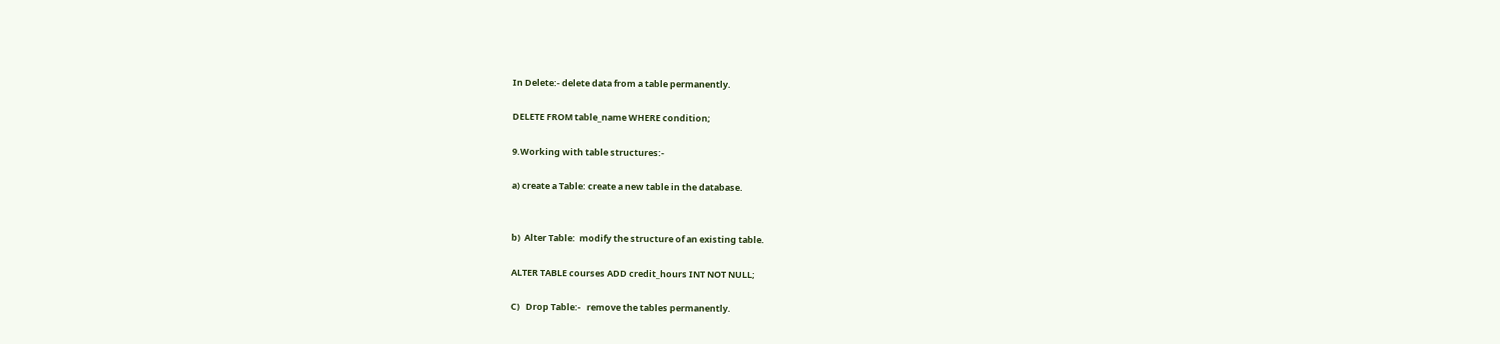In Delete:- delete data from a table permanently.

DELETE FROM table_name WHERE condition;

9.Working with table structures:-

a) create a Table: create a new table in the database.


b)  Alter Table:  modify the structure of an existing table.

ALTER TABLE courses ADD credit_hours INT NOT NULL;

C)   Drop Table:-   remove the tables permanently.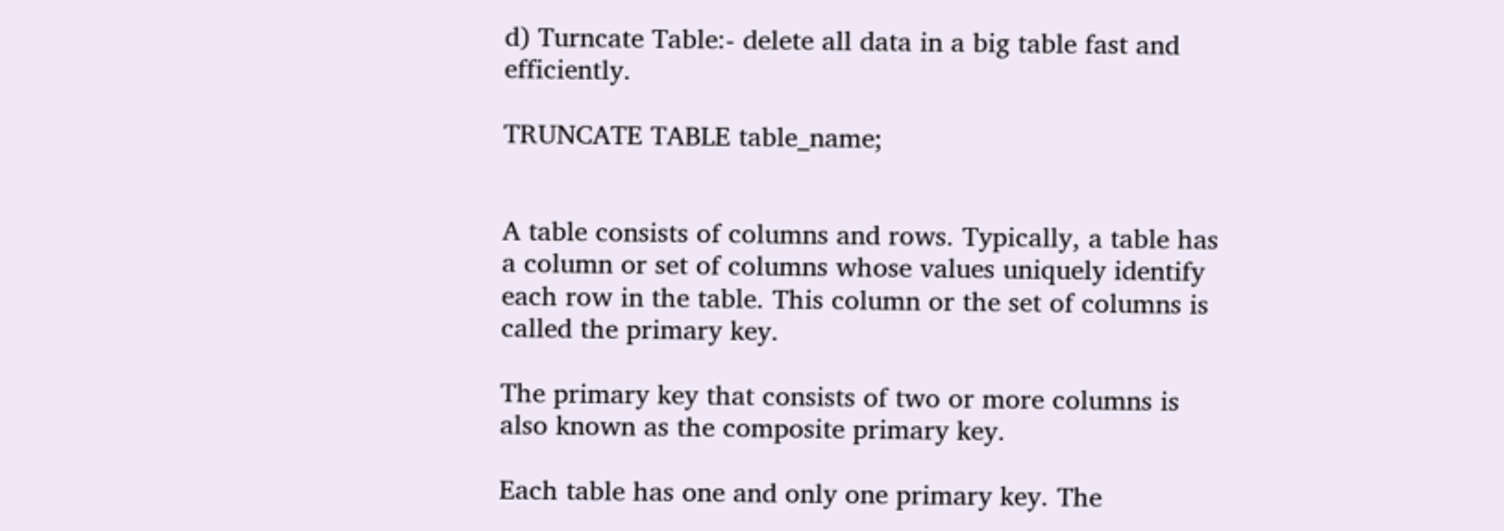d) Turncate Table:- delete all data in a big table fast and efficiently.

TRUNCATE TABLE table_name;


A table consists of columns and rows. Typically, a table has a column or set of columns whose values uniquely identify each row in the table. This column or the set of columns is called the primary key.

The primary key that consists of two or more columns is also known as the composite primary key.

Each table has one and only one primary key. The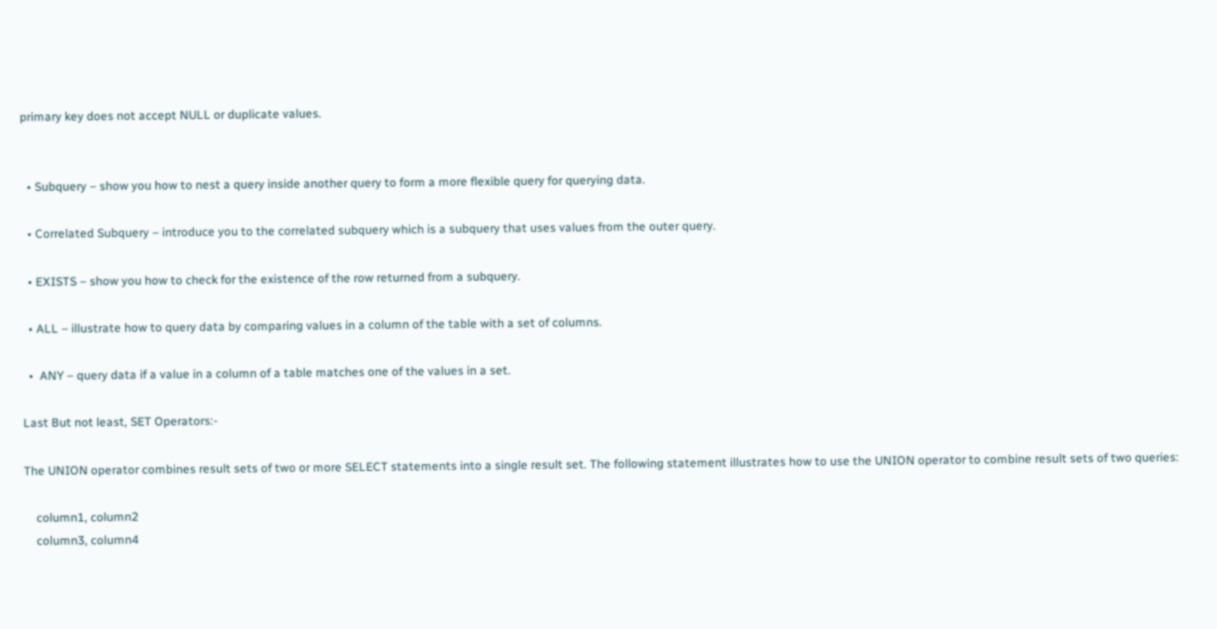primary key does not accept NULL or duplicate values.


  • Subquery – show you how to nest a query inside another query to form a more flexible query for querying data.

  • Correlated Subquery – introduce you to the correlated subquery which is a subquery that uses values from the outer query.

  • EXISTS – show you how to check for the existence of the row returned from a subquery.

  • ALL – illustrate how to query data by comparing values in a column of the table with a set of columns.

  •  ANY – query data if a value in a column of a table matches one of the values in a set.

Last But not least, SET Operators:-

The UNION operator combines result sets of two or more SELECT statements into a single result set. The following statement illustrates how to use the UNION operator to combine result sets of two queries:

    column1, column2
    column3, column4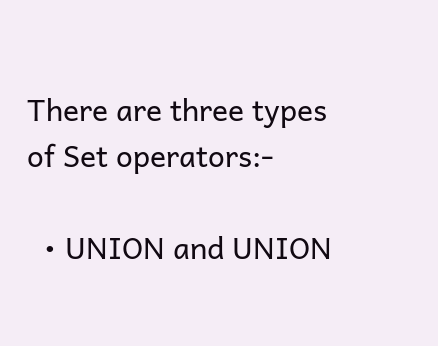There are three types of Set operators:-

  • UNION and UNION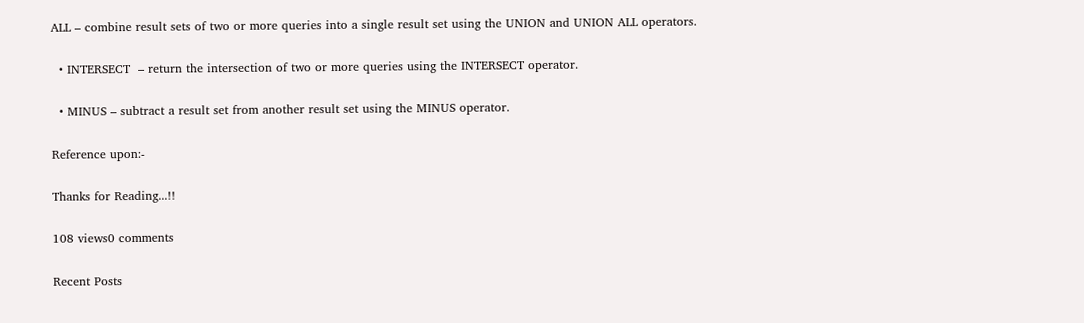ALL – combine result sets of two or more queries into a single result set using the UNION and UNION ALL operators.

  • INTERSECT  – return the intersection of two or more queries using the INTERSECT operator.

  • MINUS – subtract a result set from another result set using the MINUS operator.

Reference upon:-

Thanks for Reading...!!

108 views0 comments

Recent Posts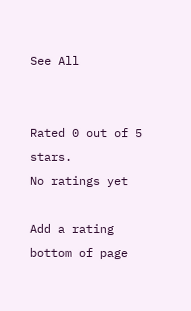See All


Rated 0 out of 5 stars.
No ratings yet

Add a rating
bottom of page